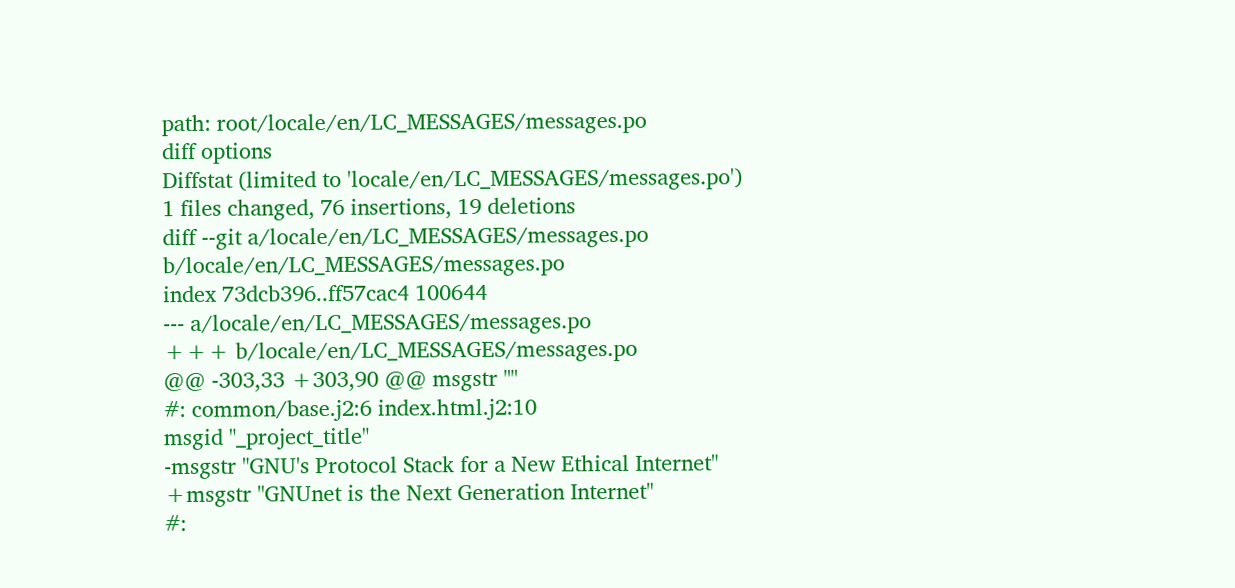path: root/locale/en/LC_MESSAGES/messages.po
diff options
Diffstat (limited to 'locale/en/LC_MESSAGES/messages.po')
1 files changed, 76 insertions, 19 deletions
diff --git a/locale/en/LC_MESSAGES/messages.po b/locale/en/LC_MESSAGES/messages.po
index 73dcb396..ff57cac4 100644
--- a/locale/en/LC_MESSAGES/messages.po
+++ b/locale/en/LC_MESSAGES/messages.po
@@ -303,33 +303,90 @@ msgstr ""
#: common/base.j2:6 index.html.j2:10
msgid "_project_title"
-msgstr "GNU's Protocol Stack for a New Ethical Internet"
+msgstr "GNUnet is the Next Generation Internet"
#: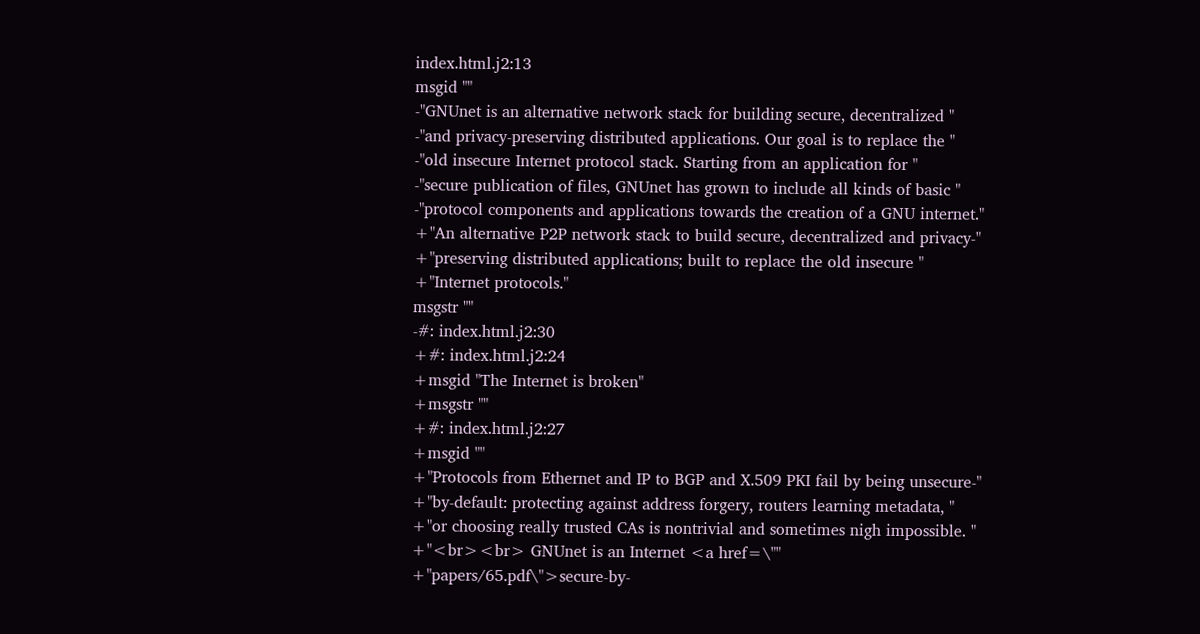index.html.j2:13
msgid ""
-"GNUnet is an alternative network stack for building secure, decentralized "
-"and privacy-preserving distributed applications. Our goal is to replace the "
-"old insecure Internet protocol stack. Starting from an application for "
-"secure publication of files, GNUnet has grown to include all kinds of basic "
-"protocol components and applications towards the creation of a GNU internet."
+"An alternative P2P network stack to build secure, decentralized and privacy-"
+"preserving distributed applications; built to replace the old insecure "
+"Internet protocols."
msgstr ""
-#: index.html.j2:30
+#: index.html.j2:24
+msgid "The Internet is broken"
+msgstr ""
+#: index.html.j2:27
+msgid ""
+"Protocols from Ethernet and IP to BGP and X.509 PKI fail by being unsecure-"
+"by-default: protecting against address forgery, routers learning metadata, "
+"or choosing really trusted CAs is nontrivial and sometimes nigh impossible. "
+"<br><br> GNUnet is an Internet <a href=\""
+"papers/65.pdf\">secure-by-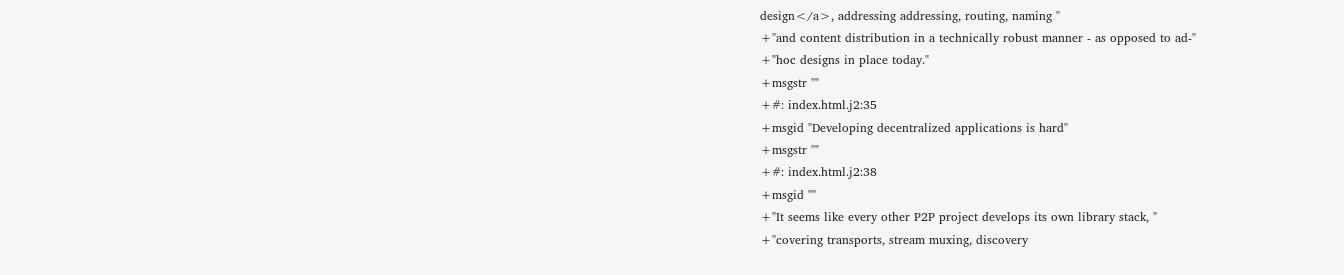design</a>, addressing addressing, routing, naming "
+"and content distribution in a technically robust manner - as opposed to ad-"
+"hoc designs in place today."
+msgstr ""
+#: index.html.j2:35
+msgid "Developing decentralized applications is hard"
+msgstr ""
+#: index.html.j2:38
+msgid ""
+"It seems like every other P2P project develops its own library stack, "
+"covering transports, stream muxing, discovery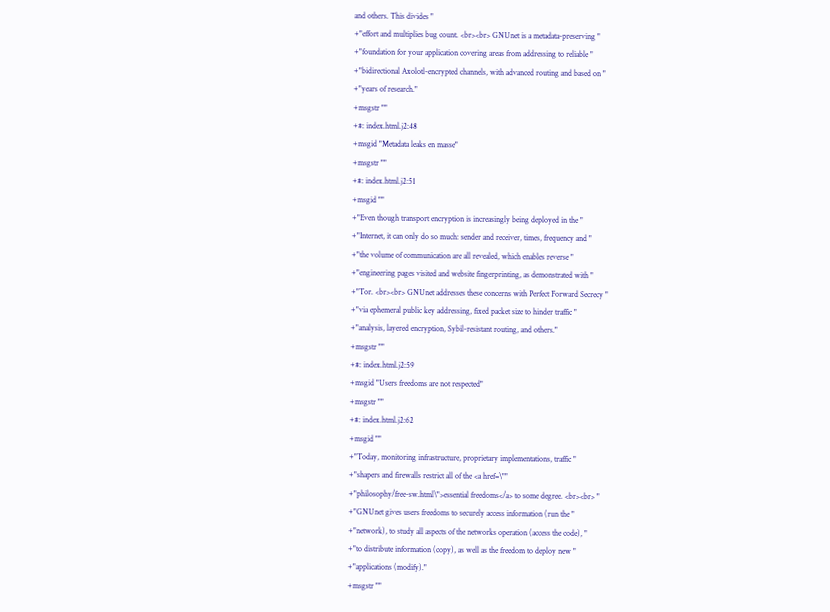and others. This divides "
+"effort and multiplies bug count. <br><br> GNUnet is a metadata-preserving "
+"foundation for your application covering areas from addressing to reliable "
+"bidirectional Axolotl-encrypted channels, with advanced routing and based on "
+"years of research."
+msgstr ""
+#: index.html.j2:48
+msgid "Metadata leaks en masse"
+msgstr ""
+#: index.html.j2:51
+msgid ""
+"Even though transport encryption is increasingly being deployed in the "
+"Internet, it can only do so much: sender and receiver, times, frequency and "
+"the volume of communication are all revealed, which enables reverse "
+"engineering pages visited and website fingerprinting, as demonstrated with "
+"Tor. <br><br> GNUnet addresses these concerns with Perfect Forward Secrecy "
+"via ephemeral public key addressing, fixed packet size to hinder traffic "
+"analysis, layered encryption, Sybil-resistant routing, and others."
+msgstr ""
+#: index.html.j2:59
+msgid "Users freedoms are not respected"
+msgstr ""
+#: index.html.j2:62
+msgid ""
+"Today, monitoring infrastructure, proprietary implementations, traffic "
+"shapers and firewalls restrict all of the <a href=\""
+"philosophy/free-sw.html\">essential freedoms</a> to some degree. <br><br> "
+"GNUnet gives users freedoms to securely access information (run the "
+"network), to study all aspects of the networks operation (access the code), "
+"to distribute information (copy), as well as the freedom to deploy new "
+"applications (modify)."
+msgstr ""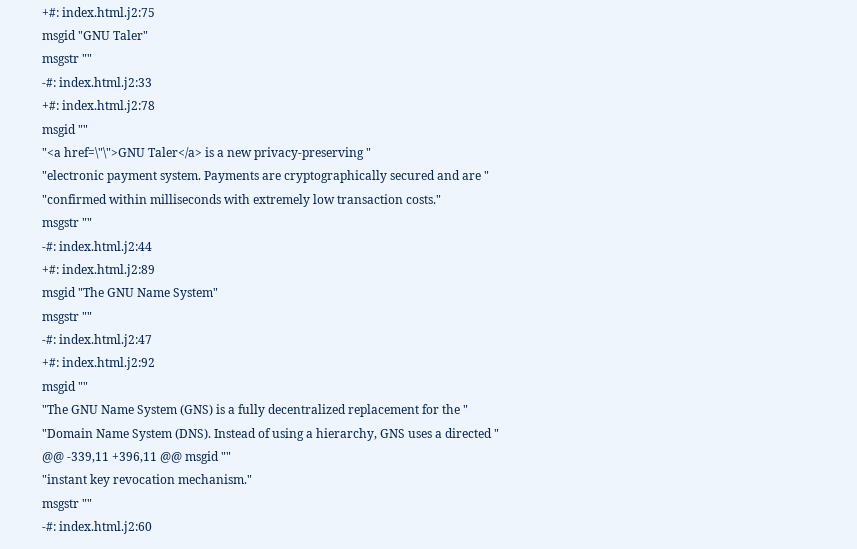+#: index.html.j2:75
msgid "GNU Taler"
msgstr ""
-#: index.html.j2:33
+#: index.html.j2:78
msgid ""
"<a href=\"\">GNU Taler</a> is a new privacy-preserving "
"electronic payment system. Payments are cryptographically secured and are "
"confirmed within milliseconds with extremely low transaction costs."
msgstr ""
-#: index.html.j2:44
+#: index.html.j2:89
msgid "The GNU Name System"
msgstr ""
-#: index.html.j2:47
+#: index.html.j2:92
msgid ""
"The GNU Name System (GNS) is a fully decentralized replacement for the "
"Domain Name System (DNS). Instead of using a hierarchy, GNS uses a directed "
@@ -339,11 +396,11 @@ msgid ""
"instant key revocation mechanism."
msgstr ""
-#: index.html.j2:60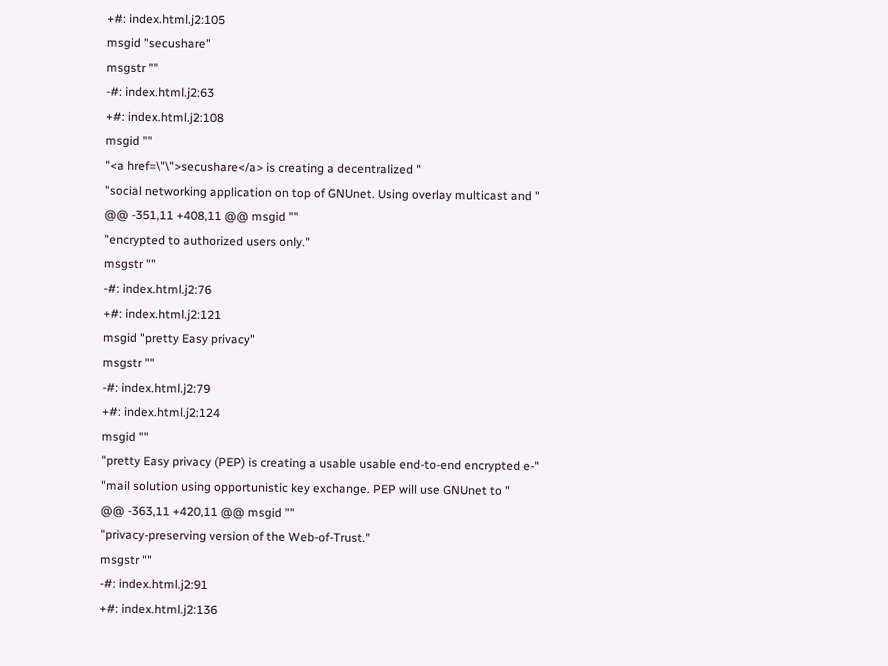+#: index.html.j2:105
msgid "secushare"
msgstr ""
-#: index.html.j2:63
+#: index.html.j2:108
msgid ""
"<a href=\"\">secushare</a> is creating a decentralized "
"social networking application on top of GNUnet. Using overlay multicast and "
@@ -351,11 +408,11 @@ msgid ""
"encrypted to authorized users only."
msgstr ""
-#: index.html.j2:76
+#: index.html.j2:121
msgid "pretty Easy privacy"
msgstr ""
-#: index.html.j2:79
+#: index.html.j2:124
msgid ""
"pretty Easy privacy (PEP) is creating a usable usable end-to-end encrypted e-"
"mail solution using opportunistic key exchange. PEP will use GNUnet to "
@@ -363,11 +420,11 @@ msgid ""
"privacy-preserving version of the Web-of-Trust."
msgstr ""
-#: index.html.j2:91
+#: index.html.j2:136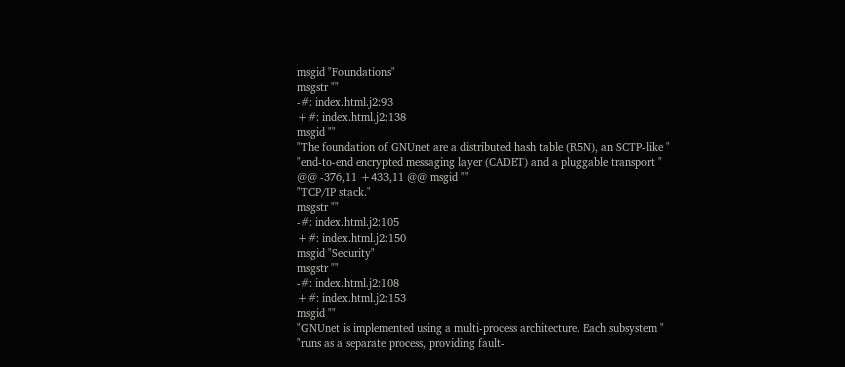msgid "Foundations"
msgstr ""
-#: index.html.j2:93
+#: index.html.j2:138
msgid ""
"The foundation of GNUnet are a distributed hash table (R5N), an SCTP-like "
"end-to-end encrypted messaging layer (CADET) and a pluggable transport "
@@ -376,11 +433,11 @@ msgid ""
"TCP/IP stack."
msgstr ""
-#: index.html.j2:105
+#: index.html.j2:150
msgid "Security"
msgstr ""
-#: index.html.j2:108
+#: index.html.j2:153
msgid ""
"GNUnet is implemented using a multi-process architecture. Each subsystem "
"runs as a separate process, providing fault-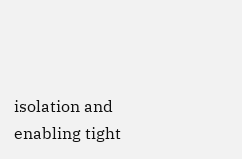isolation and enabling tight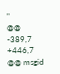"
@@ -389,7 +446,7 @@ msgid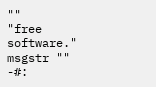""
"free software."
msgstr ""
-#: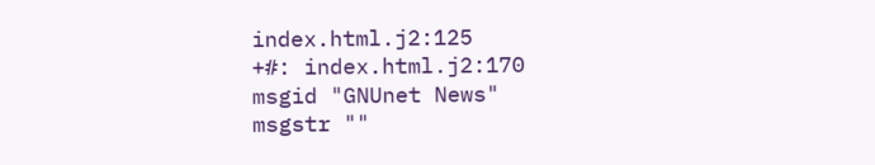index.html.j2:125
+#: index.html.j2:170
msgid "GNUnet News"
msgstr ""